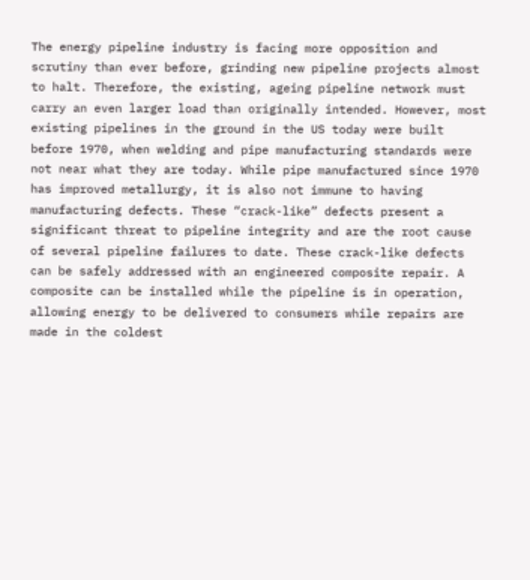The energy pipeline industry is facing more opposition and scrutiny than ever before, grinding new pipeline projects almost to halt. Therefore, the existing, ageing pipeline network must carry an even larger load than originally intended. However, most existing pipelines in the ground in the US today were built before 1970, when welding and pipe manufacturing standards were not near what they are today. While pipe manufactured since 1970 has improved metallurgy, it is also not immune to having manufacturing defects. These “crack-like” defects present a significant threat to pipeline integrity and are the root cause of several pipeline failures to date. These crack-like defects can be safely addressed with an engineered composite repair. A composite can be installed while the pipeline is in operation, allowing energy to be delivered to consumers while repairs are made in the coldest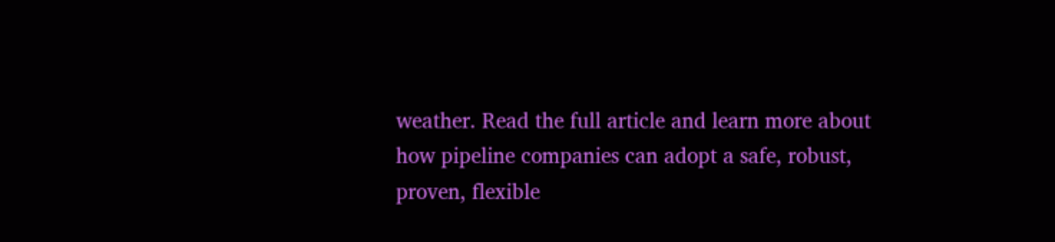weather. Read the full article and learn more about how pipeline companies can adopt a safe, robust, proven, flexible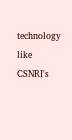technology like CSNRI's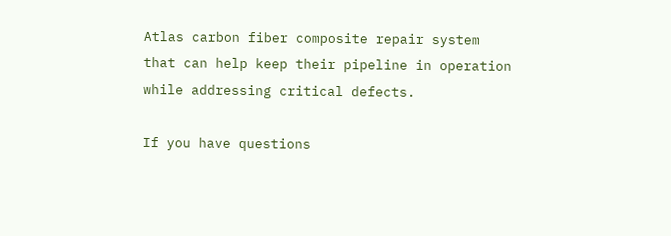Atlas carbon fiber composite repair system that can help keep their pipeline in operation while addressing critical defects.

If you have questions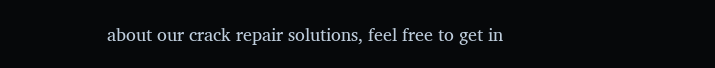about our crack repair solutions, feel free to get in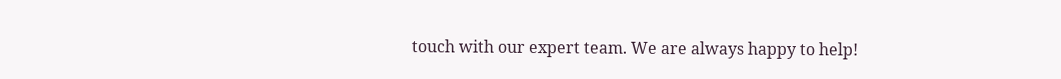touch with our expert team. We are always happy to help!